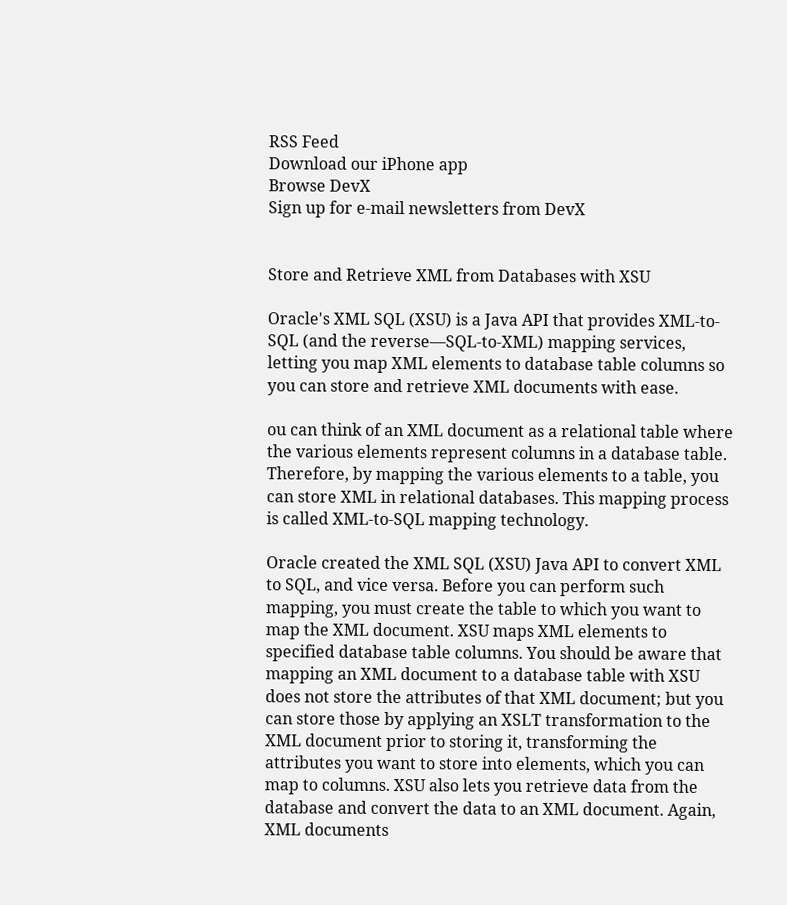RSS Feed
Download our iPhone app
Browse DevX
Sign up for e-mail newsletters from DevX


Store and Retrieve XML from Databases with XSU

Oracle's XML SQL (XSU) is a Java API that provides XML-to-SQL (and the reverse—SQL-to-XML) mapping services, letting you map XML elements to database table columns so you can store and retrieve XML documents with ease.

ou can think of an XML document as a relational table where the various elements represent columns in a database table. Therefore, by mapping the various elements to a table, you can store XML in relational databases. This mapping process is called XML-to-SQL mapping technology.

Oracle created the XML SQL (XSU) Java API to convert XML to SQL, and vice versa. Before you can perform such mapping, you must create the table to which you want to map the XML document. XSU maps XML elements to specified database table columns. You should be aware that mapping an XML document to a database table with XSU does not store the attributes of that XML document; but you can store those by applying an XSLT transformation to the XML document prior to storing it, transforming the attributes you want to store into elements, which you can map to columns. XSU also lets you retrieve data from the database and convert the data to an XML document. Again, XML documents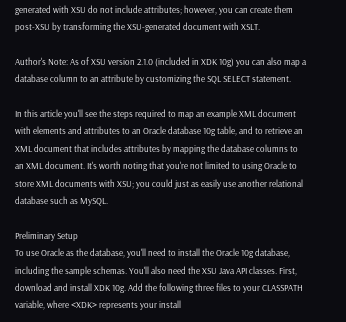generated with XSU do not include attributes; however, you can create them post-XSU by transforming the XSU-generated document with XSLT.

Author's Note: As of XSU version 2.1.0 (included in XDK 10g) you can also map a database column to an attribute by customizing the SQL SELECT statement.

In this article you'll see the steps required to map an example XML document with elements and attributes to an Oracle database 10g table, and to retrieve an XML document that includes attributes by mapping the database columns to an XML document. It's worth noting that you're not limited to using Oracle to store XML documents with XSU; you could just as easily use another relational database such as MySQL.

Preliminary Setup
To use Oracle as the database, you'll need to install the Oracle 10g database, including the sample schemas. You'll also need the XSU Java API classes. First, download and install XDK 10g. Add the following three files to your CLASSPATH variable, where <XDK> represents your install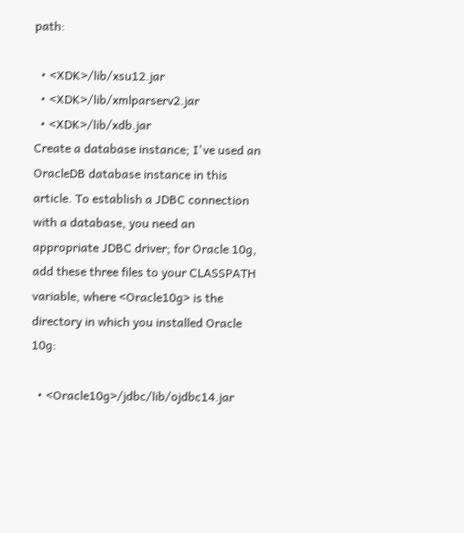path:

  • <XDK>/lib/xsu12.jar
  • <XDK>/lib/xmlparserv2.jar
  • <XDK>/lib/xdb.jar
Create a database instance; I've used an OracleDB database instance in this article. To establish a JDBC connection with a database, you need an appropriate JDBC driver; for Oracle 10g, add these three files to your CLASSPATH variable, where <Oracle10g> is the directory in which you installed Oracle 10g:

  • <Oracle10g>/jdbc/lib/ojdbc14.jar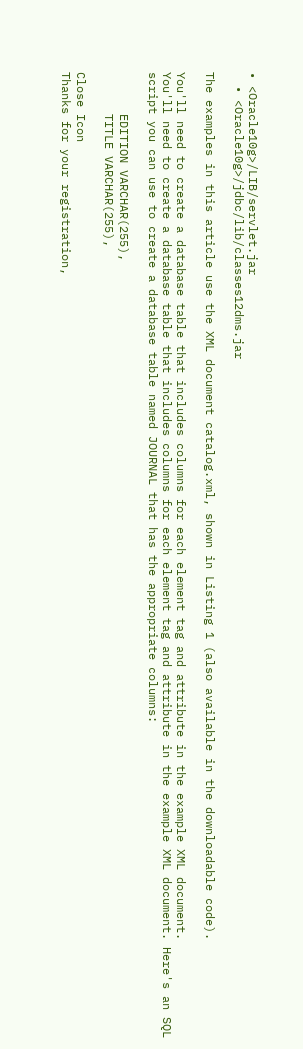• <Oracle10g>/LIB/servlet.jar
  • <Oracle10g>/jdbc/lib/classes12dms.jar

The examples in this article use the XML document catalog.xml, shown in Listing 1 (also available in the downloadable code).

You'll need to create a database table that includes columns for each element tag and attribute in the example XML document.
You'll need to create a database table that includes columns for each element tag and attribute in the example XML document. Here's an SQL script you can use to create a database table named JOURNAL that has the appropriate columns:

      EDITION VARCHAR(255),
      TITLE VARCHAR(255),

Close Icon
Thanks for your registration,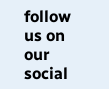follow us on our social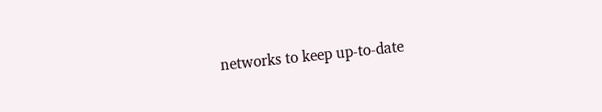networks to keep up-to-date